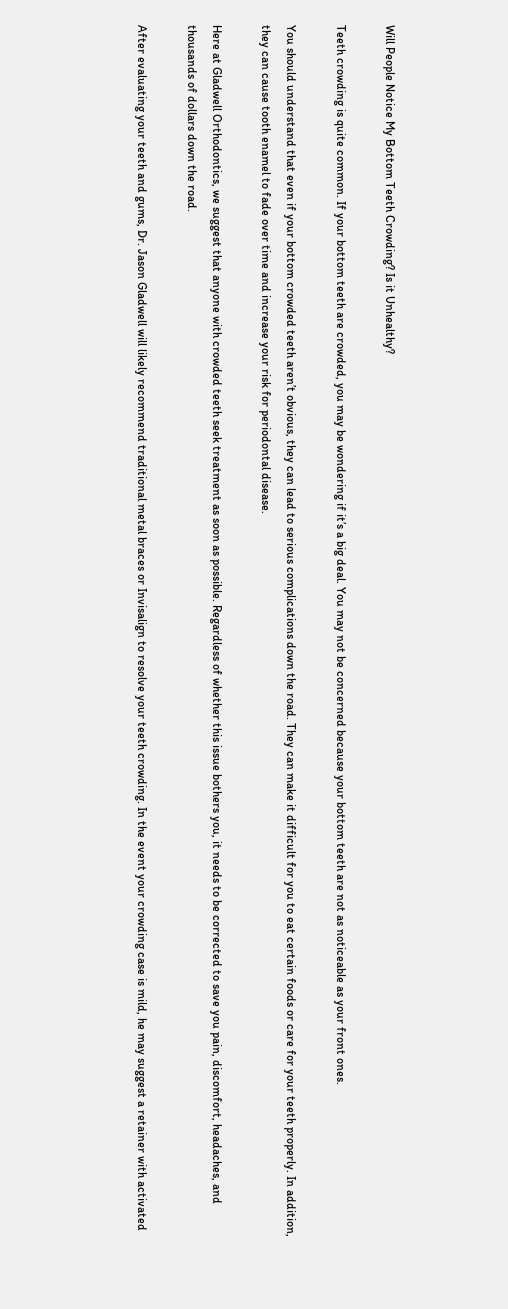Will People Notice My Bottom Teeth Crowding? Is it Unhealthy?

Teeth crowding is quite common. If your bottom teeth are crowded, you may be wondering if it’s a big deal. You may not be concerned because your bottom teeth are not as noticeable as your front ones.

You should understand that even if your bottom crowded teeth aren’t obvious, they can lead to serious complications down the road. They can make it difficult for you to eat certain foods or care for your teeth properly. In addition, they can cause tooth enamel to fade over time and increase your risk for periodontal disease.

Here at Gladwell Orthodontics, we suggest that anyone with crowded teeth seek treatment as soon as possible. Regardless of whether this issue bothers you, it needs to be corrected to save you pain, discomfort, headaches, and thousands of dollars down the road.

After evaluating your teeth and gums, Dr. Jason Gladwell will likely recommend traditional metal braces or Invisalign to resolve your teeth crowding. In the event your crowding case is mild, he may suggest a retainer with activated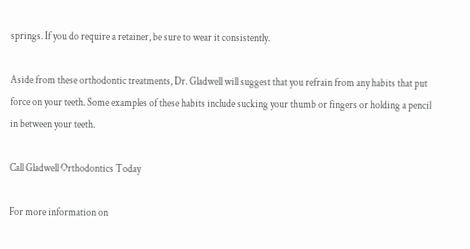springs. If you do require a retainer, be sure to wear it consistently.

Aside from these orthodontic treatments, Dr. Gladwell will suggest that you refrain from any habits that put force on your teeth. Some examples of these habits include sucking your thumb or fingers or holding a pencil in between your teeth.

Call Gladwell Orthodontics Today

For more information on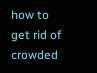how to get rid of crowded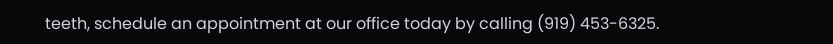teeth, schedule an appointment at our office today by calling (919) 453-6325.